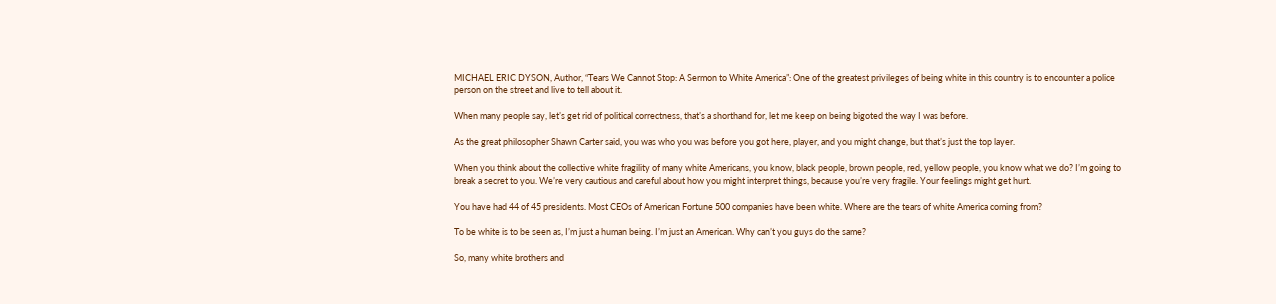MICHAEL ERIC DYSON, Author, “Tears We Cannot Stop: A Sermon to White America”: One of the greatest privileges of being white in this country is to encounter a police person on the street and live to tell about it.

When many people say, let’s get rid of political correctness, that’s a shorthand for, let me keep on being bigoted the way I was before.

As the great philosopher Shawn Carter said, you was who you was before you got here, player, and you might change, but that’s just the top layer.

When you think about the collective white fragility of many white Americans, you know, black people, brown people, red, yellow people, you know what we do? I’m going to break a secret to you. We’re very cautious and careful about how you might interpret things, because you’re very fragile. Your feelings might get hurt.

You have had 44 of 45 presidents. Most CEOs of American Fortune 500 companies have been white. Where are the tears of white America coming from?

To be white is to be seen as, I’m just a human being. I’m just an American. Why can’t you guys do the same?

So, many white brothers and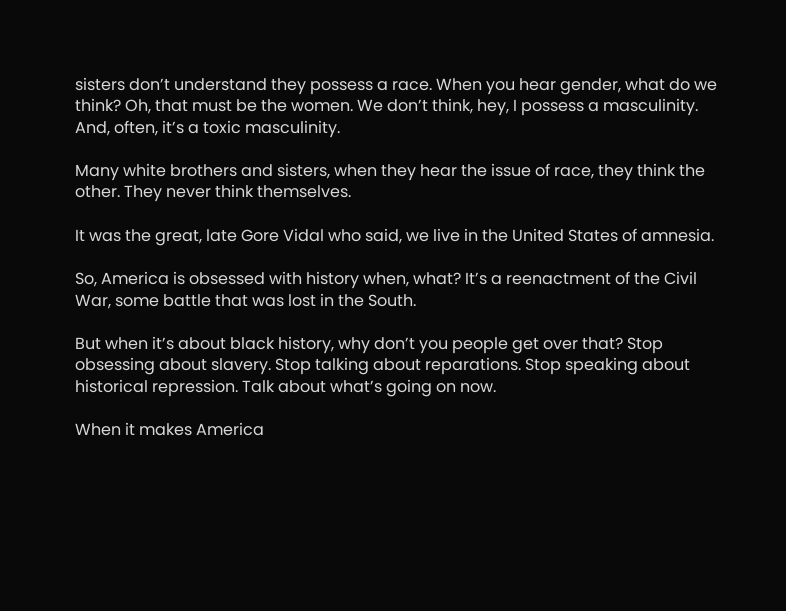sisters don’t understand they possess a race. When you hear gender, what do we think? Oh, that must be the women. We don’t think, hey, I possess a masculinity. And, often, it’s a toxic masculinity.

Many white brothers and sisters, when they hear the issue of race, they think the other. They never think themselves.

It was the great, late Gore Vidal who said, we live in the United States of amnesia.

So, America is obsessed with history when, what? It’s a reenactment of the Civil War, some battle that was lost in the South.

But when it’s about black history, why don’t you people get over that? Stop obsessing about slavery. Stop talking about reparations. Stop speaking about historical repression. Talk about what’s going on now.

When it makes America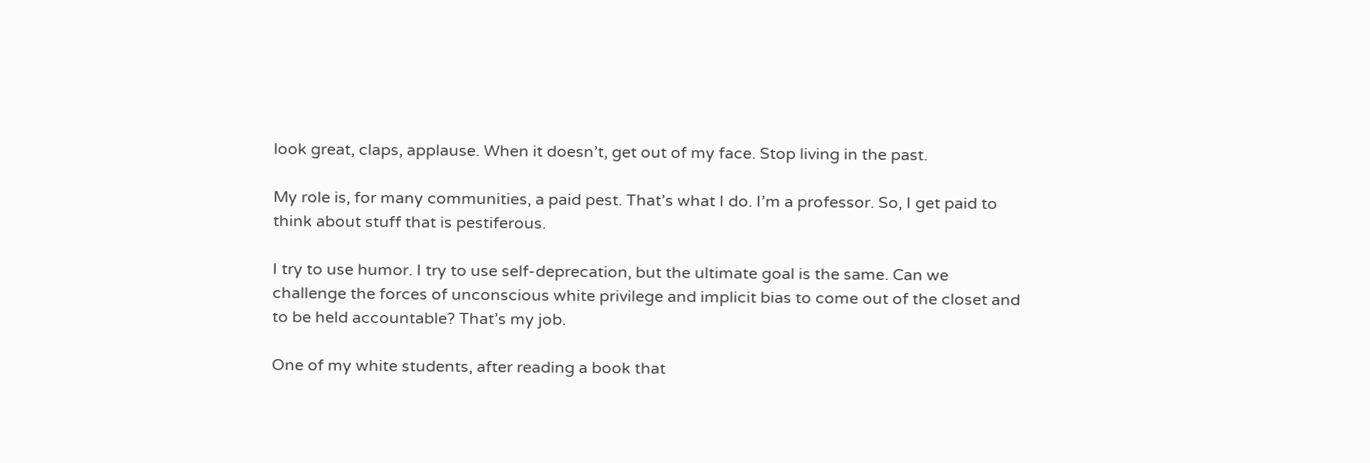look great, claps, applause. When it doesn’t, get out of my face. Stop living in the past.

My role is, for many communities, a paid pest. That’s what I do. I’m a professor. So, I get paid to think about stuff that is pestiferous.

I try to use humor. I try to use self-deprecation, but the ultimate goal is the same. Can we challenge the forces of unconscious white privilege and implicit bias to come out of the closet and to be held accountable? That’s my job.

One of my white students, after reading a book that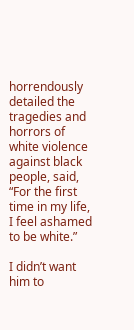horrendously detailed the tragedies and horrors of white violence against black people, said, “For the first time in my life, I feel ashamed to be white.”

I didn’t want him to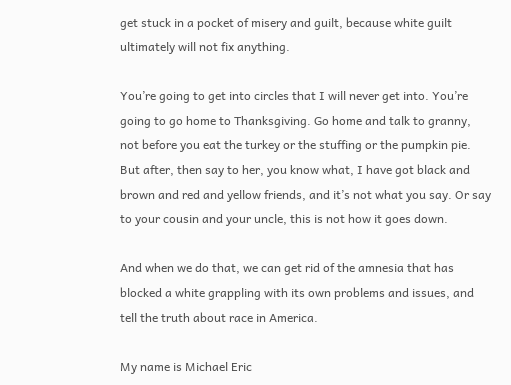get stuck in a pocket of misery and guilt, because white guilt ultimately will not fix anything.

You’re going to get into circles that I will never get into. You’re going to go home to Thanksgiving. Go home and talk to granny, not before you eat the turkey or the stuffing or the pumpkin pie. But after, then say to her, you know what, I have got black and brown and red and yellow friends, and it’s not what you say. Or say to your cousin and your uncle, this is not how it goes down.

And when we do that, we can get rid of the amnesia that has blocked a white grappling with its own problems and issues, and tell the truth about race in America.

My name is Michael Eric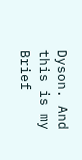Dyson. And this is my Brief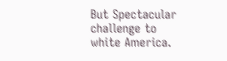But Spectacular challenge to white America.